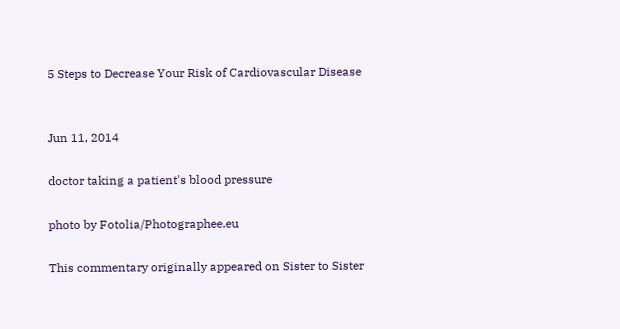5 Steps to Decrease Your Risk of Cardiovascular Disease


Jun 11, 2014

doctor taking a patient's blood pressure

photo by Fotolia/Photographee.eu

This commentary originally appeared on Sister to Sister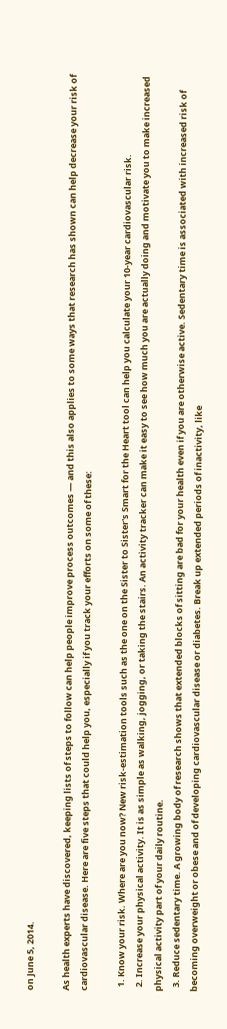on June 5, 2014.

As health experts have discovered, keeping lists of steps to follow can help people improve process outcomes — and this also applies to some ways that research has shown can help decrease your risk of cardiovascular disease. Here are five steps that could help you, especially if you track your efforts on some of these:

  1. Know your risk. Where are you now? New risk-estimation tools such as the one on the Sister to Sister's Smart for the Heart tool can help you calculate your 10-year cardiovascular risk.
  2. Increase your physical activity. It is as simple as walking, jogging, or taking the stairs. An activity tracker can make it easy to see how much you are actually doing and motivate you to make increased physical activity part of your daily routine.
  3. Reduce sedentary time. A growing body of research shows that extended blocks of sitting are bad for your health even if you are otherwise active. Sedentary time is associated with increased risk of becoming overweight or obese and of developing cardiovascular disease or diabetes. Break up extended periods of inactivity, like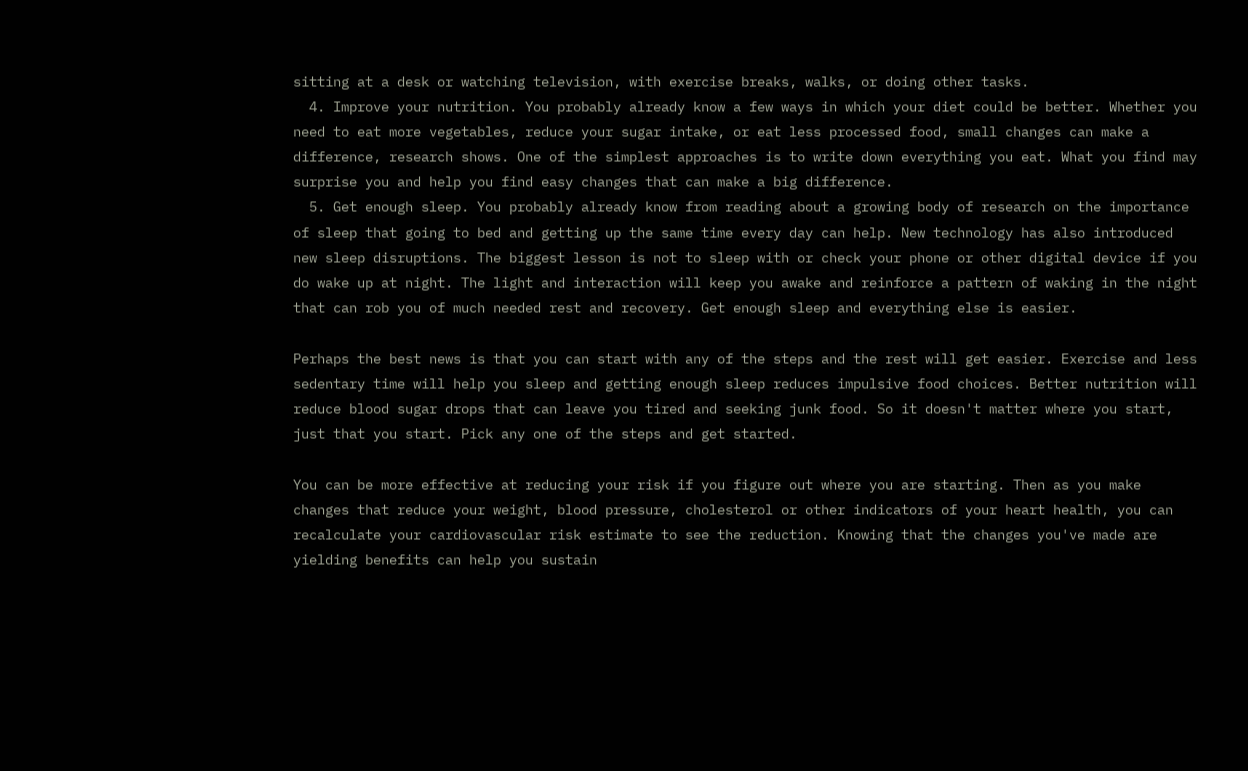sitting at a desk or watching television, with exercise breaks, walks, or doing other tasks.
  4. Improve your nutrition. You probably already know a few ways in which your diet could be better. Whether you need to eat more vegetables, reduce your sugar intake, or eat less processed food, small changes can make a difference, research shows. One of the simplest approaches is to write down everything you eat. What you find may surprise you and help you find easy changes that can make a big difference.
  5. Get enough sleep. You probably already know from reading about a growing body of research on the importance of sleep that going to bed and getting up the same time every day can help. New technology has also introduced new sleep disruptions. The biggest lesson is not to sleep with or check your phone or other digital device if you do wake up at night. The light and interaction will keep you awake and reinforce a pattern of waking in the night that can rob you of much needed rest and recovery. Get enough sleep and everything else is easier.

Perhaps the best news is that you can start with any of the steps and the rest will get easier. Exercise and less sedentary time will help you sleep and getting enough sleep reduces impulsive food choices. Better nutrition will reduce blood sugar drops that can leave you tired and seeking junk food. So it doesn't matter where you start, just that you start. Pick any one of the steps and get started.

You can be more effective at reducing your risk if you figure out where you are starting. Then as you make changes that reduce your weight, blood pressure, cholesterol or other indicators of your heart health, you can recalculate your cardiovascular risk estimate to see the reduction. Knowing that the changes you've made are yielding benefits can help you sustain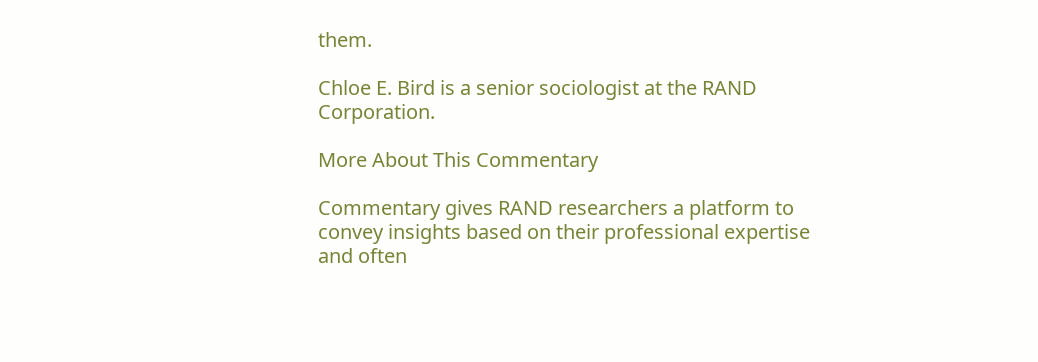them.

Chloe E. Bird is a senior sociologist at the RAND Corporation.

More About This Commentary

Commentary gives RAND researchers a platform to convey insights based on their professional expertise and often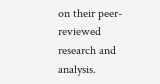on their peer-reviewed research and analysis.